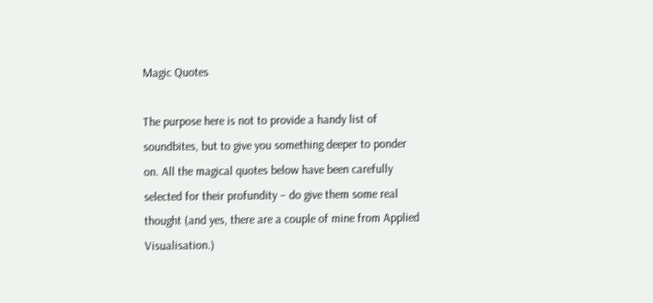Magic Quotes

The purpose here is not to provide a handy list of soundbites, but to give you something deeper to ponder on. All the magical quotes below have been carefully selected for their profundity – do give them some real thought (and yes, there are a couple of mine from Applied Visualisation.)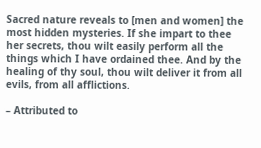Sacred nature reveals to [men and women] the most hidden mysteries. If she impart to thee her secrets, thou wilt easily perform all the things which I have ordained thee. And by the healing of thy soul, thou wilt deliver it from all evils, from all afflictions.

– Attributed to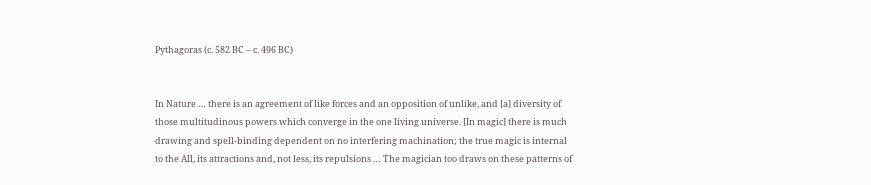Pythagoras (c. 582 BC – c. 496 BC)


In Nature … there is an agreement of like forces and an opposition of unlike, and [a] diversity of those multitudinous powers which converge in the one living universe. [In magic] there is much drawing and spell-binding dependent on no interfering machination; the true magic is internal to the All, its attractions and, not less, its repulsions … The magician too draws on these patterns of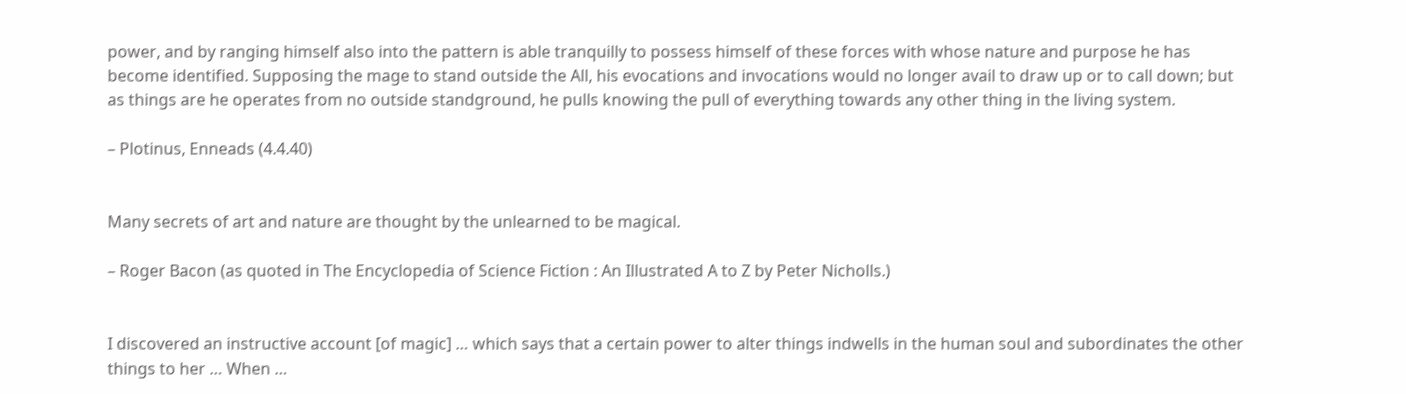power, and by ranging himself also into the pattern is able tranquilly to possess himself of these forces with whose nature and purpose he has become identified. Supposing the mage to stand outside the All, his evocations and invocations would no longer avail to draw up or to call down; but as things are he operates from no outside standground, he pulls knowing the pull of everything towards any other thing in the living system.

– Plotinus, Enneads (4.4.40)


Many secrets of art and nature are thought by the unlearned to be magical.

– Roger Bacon (as quoted in The Encyclopedia of Science Fiction : An Illustrated A to Z by Peter Nicholls.)


I discovered an instructive account [of magic] … which says that a certain power to alter things indwells in the human soul and subordinates the other things to her … When …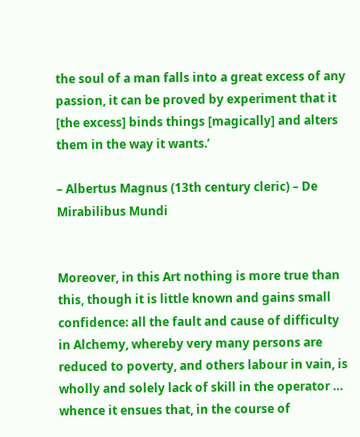the soul of a man falls into a great excess of any passion, it can be proved by experiment that it [the excess] binds things [magically] and alters them in the way it wants.’

– Albertus Magnus (13th century cleric) – De Mirabilibus Mundi


Moreover, in this Art nothing is more true than this, though it is little known and gains small confidence: all the fault and cause of difficulty in Alchemy, whereby very many persons are reduced to poverty, and others labour in vain, is wholly and solely lack of skill in the operator … whence it ensues that, in the course of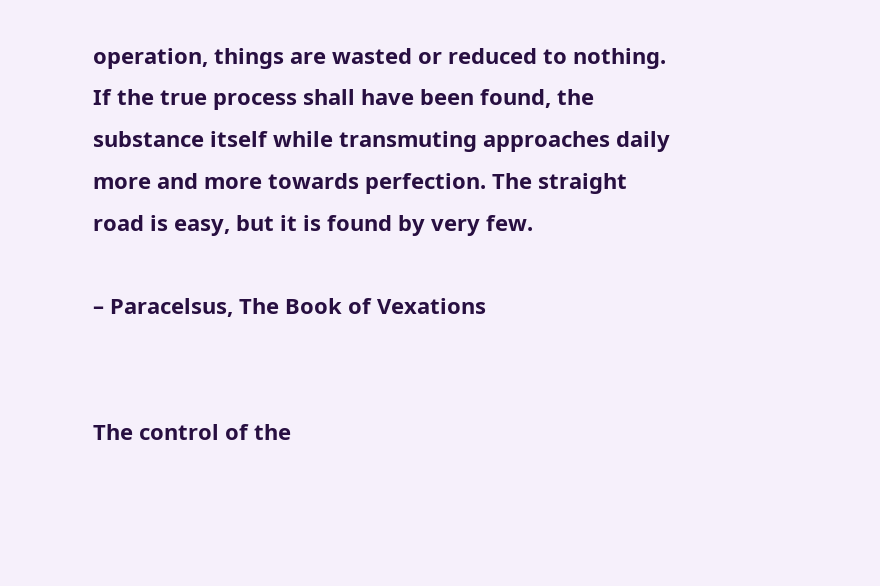operation, things are wasted or reduced to nothing. If the true process shall have been found, the substance itself while transmuting approaches daily more and more towards perfection. The straight road is easy, but it is found by very few.

– Paracelsus, The Book of Vexations


The control of the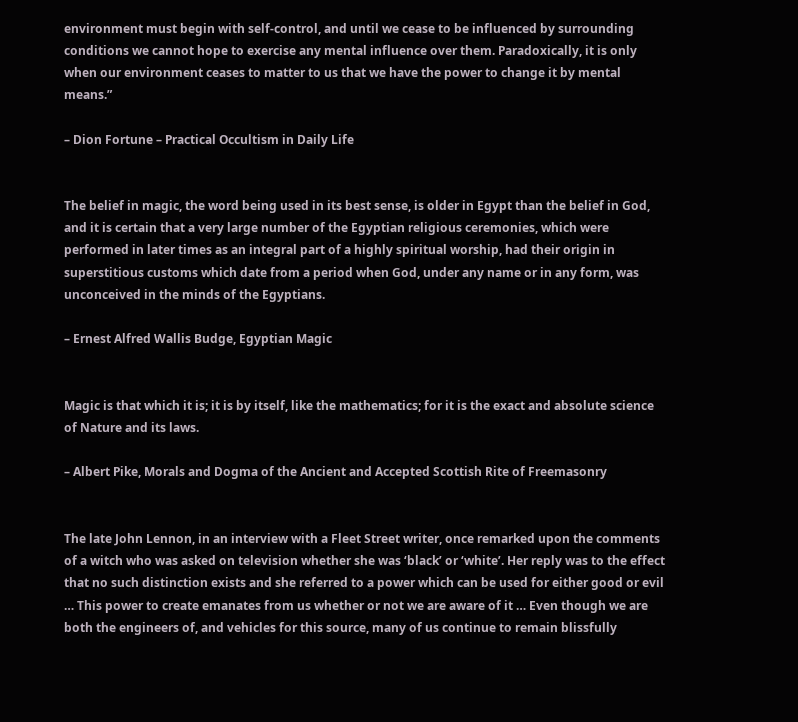environment must begin with self-control, and until we cease to be influenced by surrounding conditions we cannot hope to exercise any mental influence over them. Paradoxically, it is only when our environment ceases to matter to us that we have the power to change it by mental means.”

– Dion Fortune – Practical Occultism in Daily Life


The belief in magic, the word being used in its best sense, is older in Egypt than the belief in God, and it is certain that a very large number of the Egyptian religious ceremonies, which were performed in later times as an integral part of a highly spiritual worship, had their origin in superstitious customs which date from a period when God, under any name or in any form, was unconceived in the minds of the Egyptians.

– Ernest Alfred Wallis Budge, Egyptian Magic


Magic is that which it is; it is by itself, like the mathematics; for it is the exact and absolute science of Nature and its laws.

– Albert Pike, Morals and Dogma of the Ancient and Accepted Scottish Rite of Freemasonry


The late John Lennon, in an interview with a Fleet Street writer, once remarked upon the comments of a witch who was asked on television whether she was ‘black’ or ‘white’. Her reply was to the effect that no such distinction exists and she referred to a power which can be used for either good or evil … This power to create emanates from us whether or not we are aware of it … Even though we are both the engineers of, and vehicles for this source, many of us continue to remain blissfully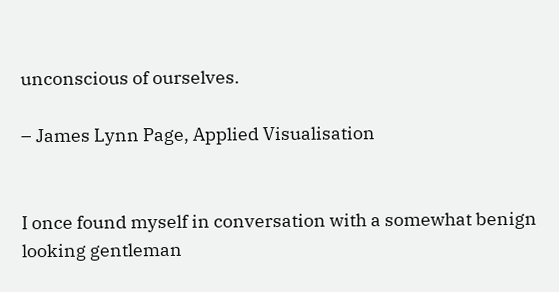unconscious of ourselves.

– James Lynn Page, Applied Visualisation


I once found myself in conversation with a somewhat benign looking gentleman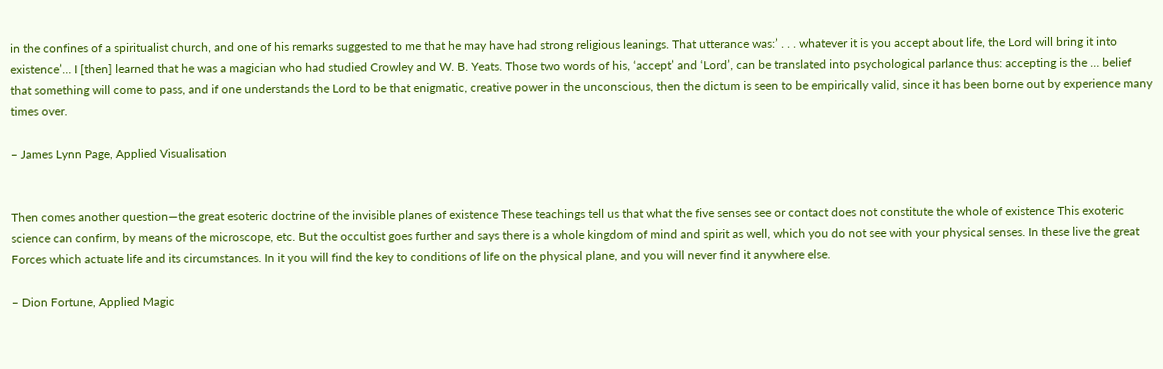in the confines of a spiritualist church, and one of his remarks suggested to me that he may have had strong religious leanings. That utterance was:’ . . . whatever it is you accept about life, the Lord will bring it into existence’… I [then] learned that he was a magician who had studied Crowley and W. B. Yeats. Those two words of his, ‘accept’ and ‘Lord’, can be translated into psychological parlance thus: accepting is the … belief that something will come to pass, and if one understands the Lord to be that enigmatic, creative power in the unconscious, then the dictum is seen to be empirically valid, since it has been borne out by experience many times over.

– James Lynn Page, Applied Visualisation


Then comes another question—the great esoteric doctrine of the invisible planes of existence These teachings tell us that what the five senses see or contact does not constitute the whole of existence This exoteric science can confirm, by means of the microscope, etc. But the occultist goes further and says there is a whole kingdom of mind and spirit as well, which you do not see with your physical senses. In these live the great Forces which actuate life and its circumstances. In it you will find the key to conditions of life on the physical plane, and you will never find it anywhere else.

– Dion Fortune, Applied Magic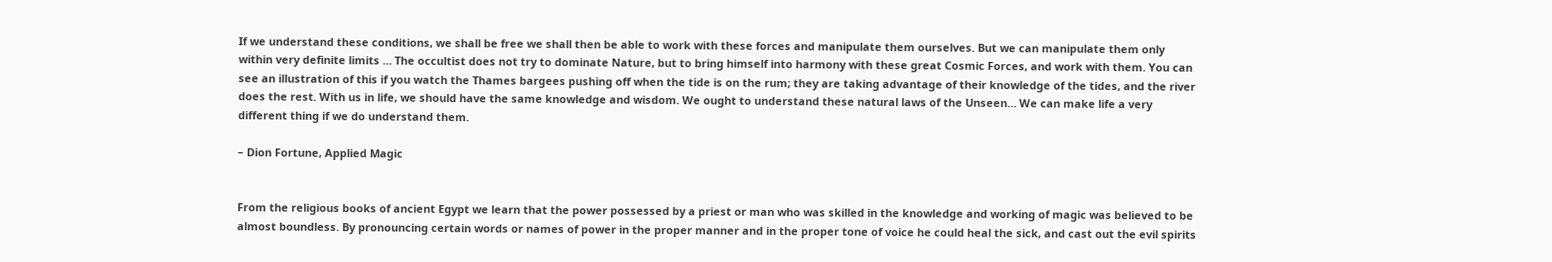If we understand these conditions, we shall be free we shall then be able to work with these forces and manipulate them ourselves. But we can manipulate them only within very definite limits … The occultist does not try to dominate Nature, but to bring himself into harmony with these great Cosmic Forces, and work with them. You can see an illustration of this if you watch the Thames bargees pushing off when the tide is on the rum; they are taking advantage of their knowledge of the tides, and the river does the rest. With us in life, we should have the same knowledge and wisdom. We ought to understand these natural laws of the Unseen… We can make life a very different thing if we do understand them.

– Dion Fortune, Applied Magic


From the religious books of ancient Egypt we learn that the power possessed by a priest or man who was skilled in the knowledge and working of magic was believed to be almost boundless. By pronouncing certain words or names of power in the proper manner and in the proper tone of voice he could heal the sick, and cast out the evil spirits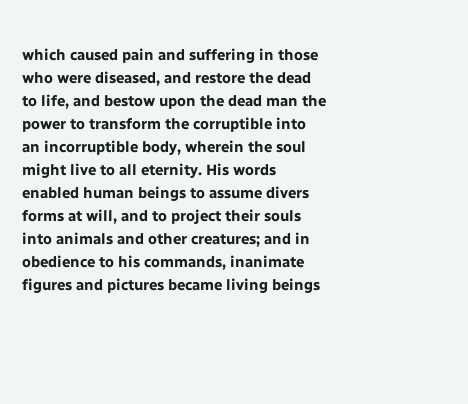which caused pain and suffering in those who were diseased, and restore the dead to life, and bestow upon the dead man the power to transform the corruptible into an incorruptible body, wherein the soul might live to all eternity. His words enabled human beings to assume divers forms at will, and to project their souls into animals and other creatures; and in obedience to his commands, inanimate figures and pictures became living beings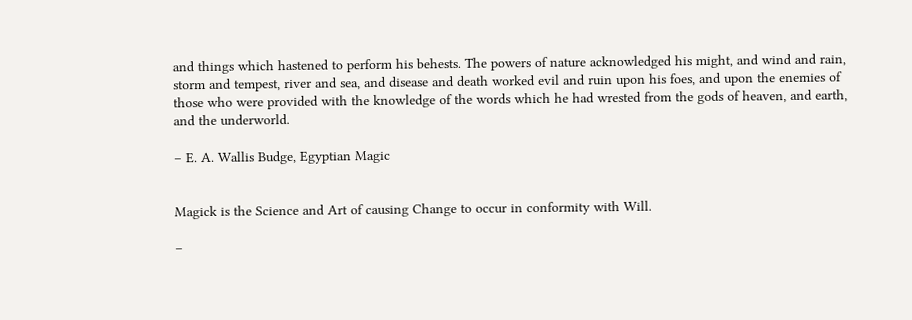and things which hastened to perform his behests. The powers of nature acknowledged his might, and wind and rain, storm and tempest, river and sea, and disease and death worked evil and ruin upon his foes, and upon the enemies of those who were provided with the knowledge of the words which he had wrested from the gods of heaven, and earth, and the underworld.

– E. A. Wallis Budge, Egyptian Magic


Magick is the Science and Art of causing Change to occur in conformity with Will.

–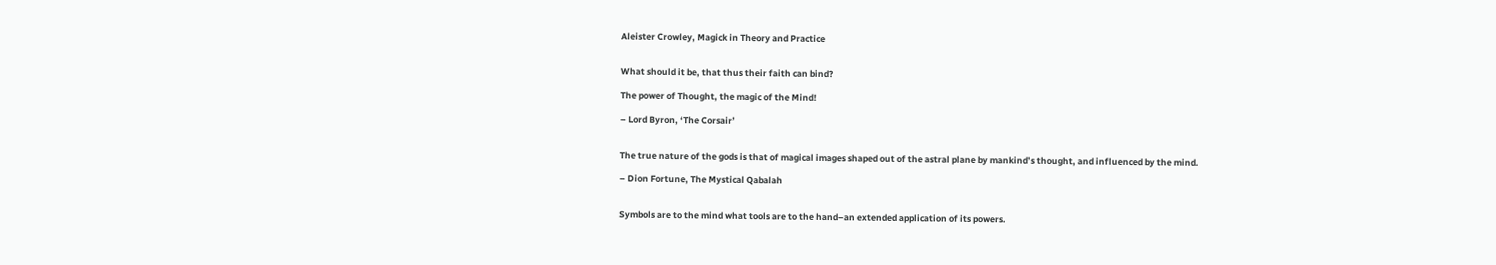Aleister Crowley, Magick in Theory and Practice


What should it be, that thus their faith can bind?

The power of Thought, the magic of the Mind!

– Lord Byron, ‘The Corsair’


The true nature of the gods is that of magical images shaped out of the astral plane by mankind’s thought, and influenced by the mind.

– Dion Fortune, The Mystical Qabalah


Symbols are to the mind what tools are to the hand–an extended application of its powers.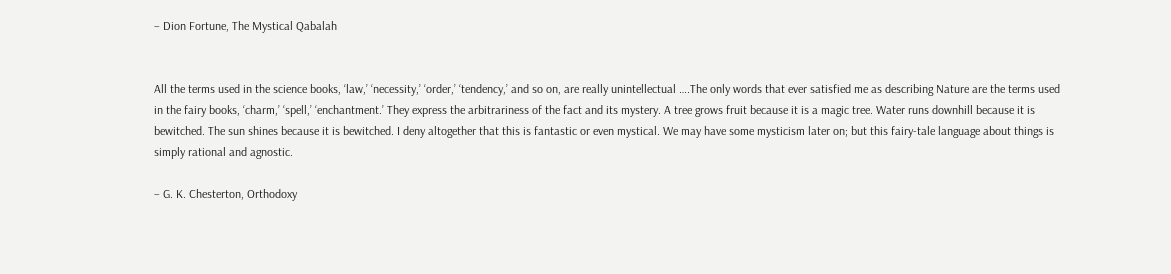– Dion Fortune, The Mystical Qabalah


All the terms used in the science books, ‘law,’ ‘necessity,’ ‘order,’ ‘tendency,’ and so on, are really unintellectual ….The only words that ever satisfied me as describing Nature are the terms used in the fairy books, ‘charm,’ ‘spell,’ ‘enchantment.’ They express the arbitrariness of the fact and its mystery. A tree grows fruit because it is a magic tree. Water runs downhill because it is bewitched. The sun shines because it is bewitched. I deny altogether that this is fantastic or even mystical. We may have some mysticism later on; but this fairy-tale language about things is simply rational and agnostic.

– G. K. Chesterton, Orthodoxy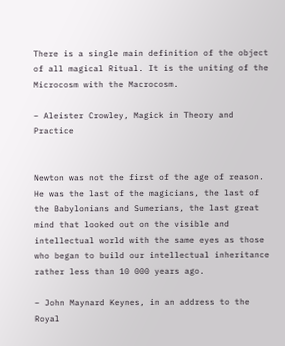There is a single main definition of the object of all magical Ritual. It is the uniting of the Microcosm with the Macrocosm.

– Aleister Crowley, Magick in Theory and Practice


Newton was not the first of the age of reason. He was the last of the magicians, the last of the Babylonians and Sumerians, the last great mind that looked out on the visible and intellectual world with the same eyes as those who began to build our intellectual inheritance rather less than 10 000 years ago.

– John Maynard Keynes, in an address to the Royal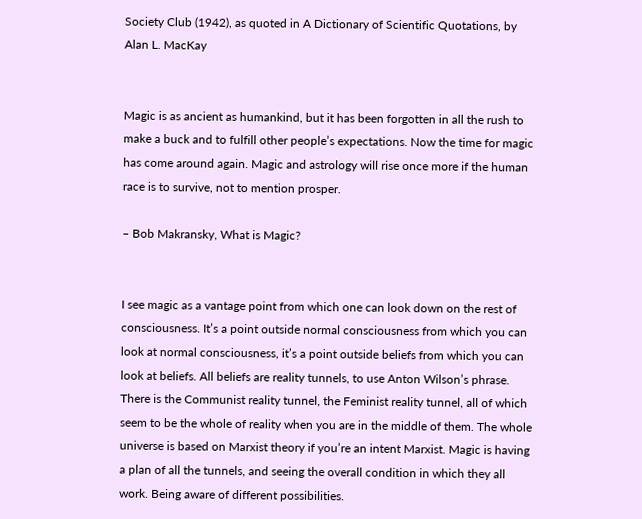Society Club (1942), as quoted in A Dictionary of Scientific Quotations, by Alan L. MacKay


Magic is as ancient as humankind, but it has been forgotten in all the rush to make a buck and to fulfill other people’s expectations. Now the time for magic has come around again. Magic and astrology will rise once more if the human race is to survive, not to mention prosper.

– Bob Makransky, What is Magic?


I see magic as a vantage point from which one can look down on the rest of consciousness. It’s a point outside normal consciousness from which you can look at normal consciousness, it’s a point outside beliefs from which you can look at beliefs. All beliefs are reality tunnels, to use Anton Wilson’s phrase. There is the Communist reality tunnel, the Feminist reality tunnel, all of which seem to be the whole of reality when you are in the middle of them. The whole universe is based on Marxist theory if you’re an intent Marxist. Magic is having a plan of all the tunnels, and seeing the overall condition in which they all work. Being aware of different possibilities.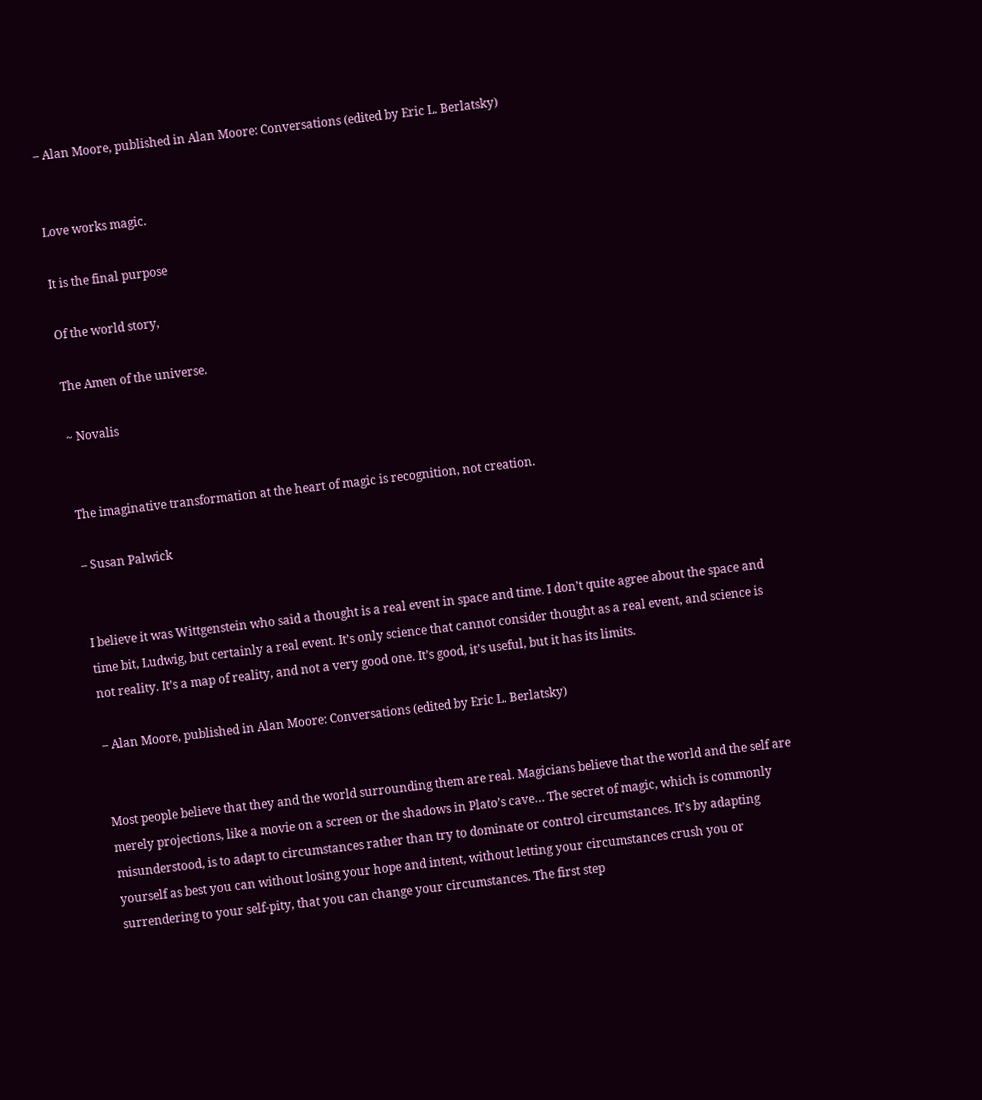– Alan Moore, published in Alan Moore: Conversations (edited by Eric L. Berlatsky)


Love works magic.

It is the final purpose

Of the world story,

The Amen of the universe.

~ Novalis


The imaginative transformation at the heart of magic is recognition, not creation.

– Susan Palwick


I believe it was Wittgenstein who said a thought is a real event in space and time. I don’t quite agree about the space and time bit, Ludwig, but certainly a real event. It’s only science that cannot consider thought as a real event, and science is not reality. It’s a map of reality, and not a very good one. It’s good, it’s useful, but it has its limits.

– Alan Moore, published in Alan Moore: Conversations (edited by Eric L. Berlatsky)


Most people believe that they and the world surrounding them are real. Magicians believe that the world and the self are merely projections, like a movie on a screen or the shadows in Plato’s cave… The secret of magic, which is commonly misunderstood, is to adapt to circumstances rather than try to dominate or control circumstances. It’s by adapting yourself as best you can without losing your hope and intent, without letting your circumstances crush you or surrendering to your self-pity, that you can change your circumstances. The first step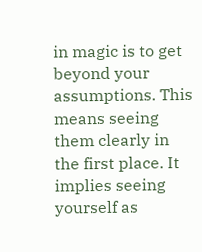in magic is to get beyond your assumptions. This means seeing them clearly in the first place. It implies seeing yourself as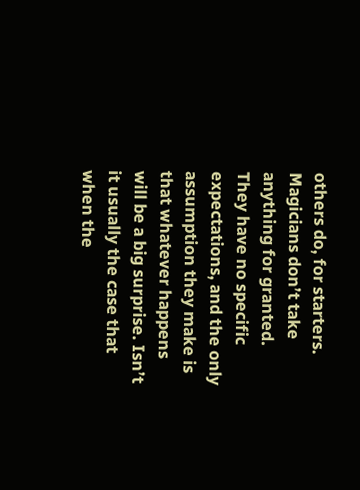others do, for starters. Magicians don’t take anything for granted. They have no specific expectations, and the only assumption they make is that whatever happens will be a big surprise. Isn’t it usually the case that when the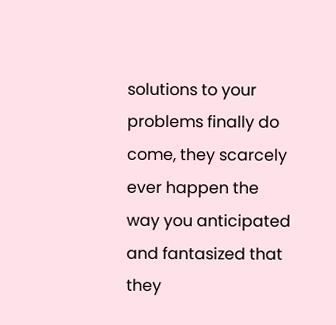solutions to your problems finally do come, they scarcely ever happen the way you anticipated and fantasized that they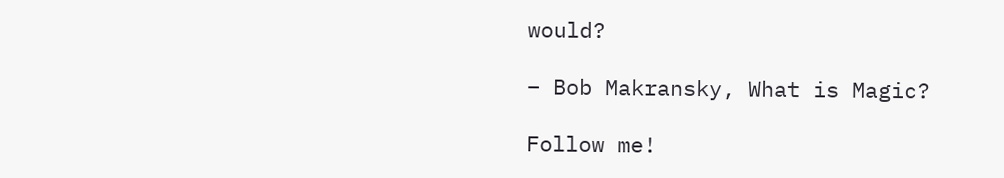would?

– Bob Makransky, What is Magic?

Follow me!